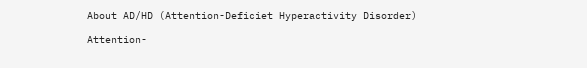About AD/HD (Attention-Deficiet Hyperactivity Disorder)

Attention-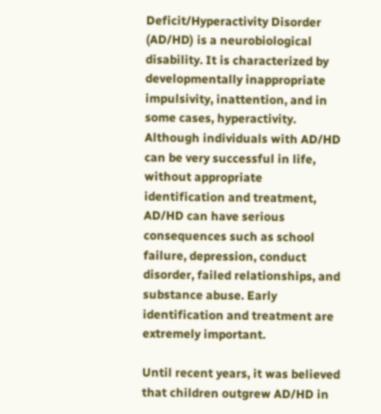Deficit/Hyperactivity Disorder (AD/HD) is a neurobiological disability. It is characterized by developmentally inappropriate impulsivity, inattention, and in some cases, hyperactivity. Although individuals with AD/HD can be very successful in life, without appropriate identification and treatment, AD/HD can have serious consequences such as school failure, depression, conduct disorder, failed relationships, and substance abuse. Early identification and treatment are extremely important.

Until recent years, it was believed that children outgrew AD/HD in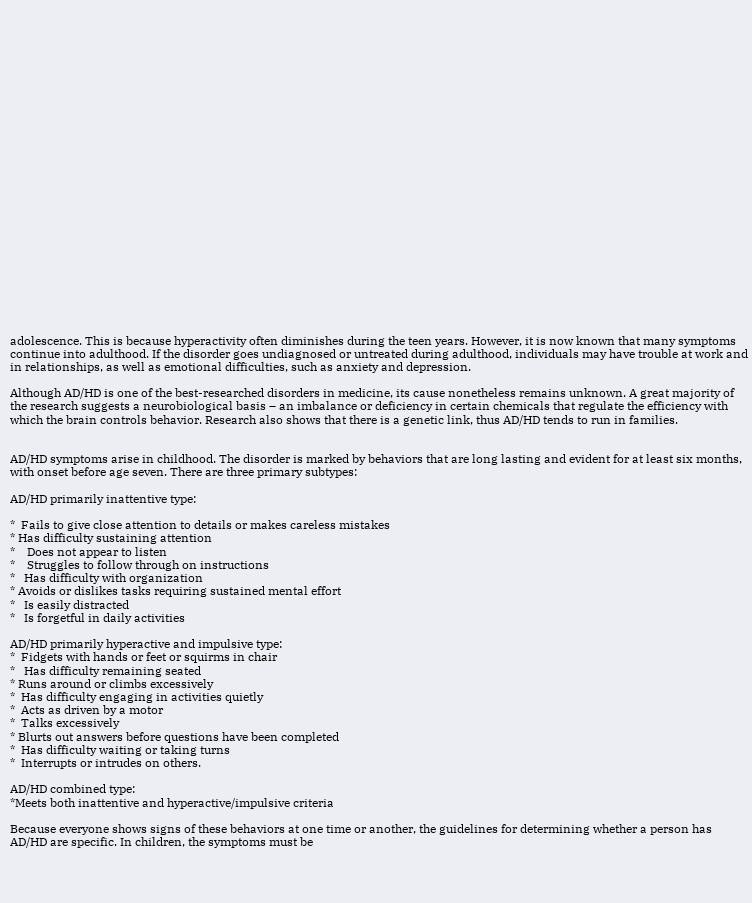adolescence. This is because hyperactivity often diminishes during the teen years. However, it is now known that many symptoms continue into adulthood. If the disorder goes undiagnosed or untreated during adulthood, individuals may have trouble at work and in relationships, as well as emotional difficulties, such as anxiety and depression.

Although AD/HD is one of the best-researched disorders in medicine, its cause nonetheless remains unknown. A great majority of the research suggests a neurobiological basis – an imbalance or deficiency in certain chemicals that regulate the efficiency with which the brain controls behavior. Research also shows that there is a genetic link, thus AD/HD tends to run in families.


AD/HD symptoms arise in childhood. The disorder is marked by behaviors that are long lasting and evident for at least six months, with onset before age seven. There are three primary subtypes:

AD/HD primarily inattentive type:

*  Fails to give close attention to details or makes careless mistakes
* Has difficulty sustaining attention
*    Does not appear to listen
*    Struggles to follow through on instructions
*   Has difficulty with organization
* Avoids or dislikes tasks requiring sustained mental effort
*   Is easily distracted
*   Is forgetful in daily activities

AD/HD primarily hyperactive and impulsive type:
*  Fidgets with hands or feet or squirms in chair
*   Has difficulty remaining seated
* Runs around or climbs excessively
*  Has difficulty engaging in activities quietly
*  Acts as driven by a motor
*  Talks excessively
* Blurts out answers before questions have been completed
*  Has difficulty waiting or taking turns
*  Interrupts or intrudes on others.

AD/HD combined type:
*Meets both inattentive and hyperactive/impulsive criteria

Because everyone shows signs of these behaviors at one time or another, the guidelines for determining whether a person has AD/HD are specific. In children, the symptoms must be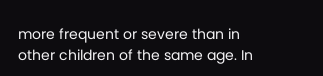more frequent or severe than in other children of the same age. In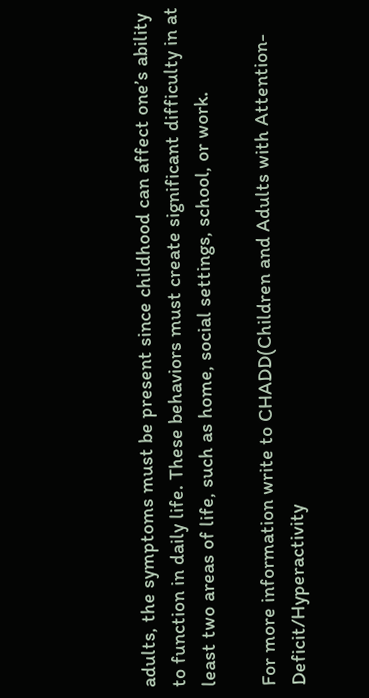adults, the symptoms must be present since childhood can affect one’s ability to function in daily life. These behaviors must create significant difficulty in at least two areas of life, such as home, social settings, school, or work.

For more information write to CHADD(Children and Adults with Attention-Deficit/Hyperactivity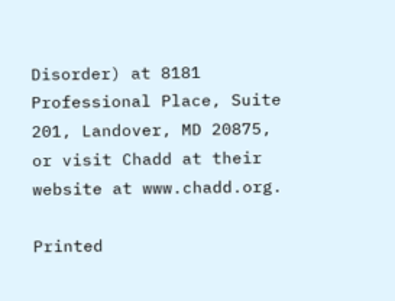Disorder) at 8181 Professional Place, Suite 201, Landover, MD 20875, or visit Chadd at their website at www.chadd.org.

Printed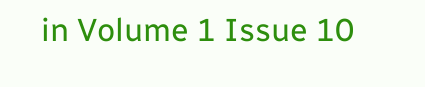in Volume 1 Issue 10